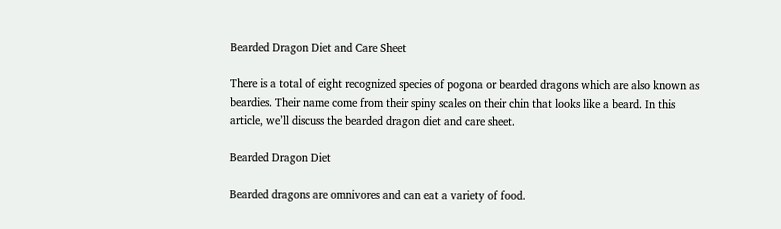Bearded Dragon Diet and Care Sheet

There is a total of eight recognized species of pogona or bearded dragons which are also known as beardies. Their name come from their spiny scales on their chin that looks like a beard. In this article, we’ll discuss the bearded dragon diet and care sheet.

Bearded Dragon Diet

Bearded dragons are omnivores and can eat a variety of food.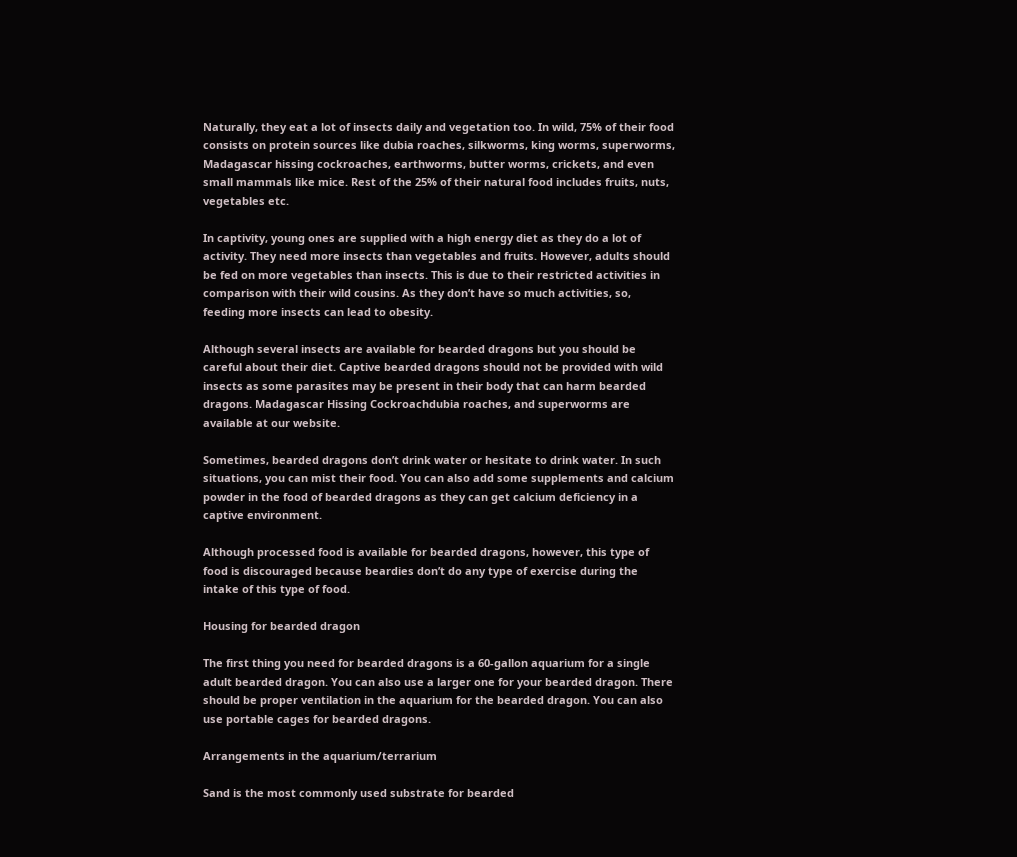Naturally, they eat a lot of insects daily and vegetation too. In wild, 75% of their food consists on protein sources like dubia roaches, silkworms, king worms, superworms, Madagascar hissing cockroaches, earthworms, butter worms, crickets, and even small mammals like mice. Rest of the 25% of their natural food includes fruits, nuts, vegetables etc.

In captivity, young ones are supplied with a high energy diet as they do a lot of activity. They need more insects than vegetables and fruits. However, adults should be fed on more vegetables than insects. This is due to their restricted activities in comparison with their wild cousins. As they don’t have so much activities, so, feeding more insects can lead to obesity.

Although several insects are available for bearded dragons but you should be careful about their diet. Captive bearded dragons should not be provided with wild insects as some parasites may be present in their body that can harm bearded dragons. Madagascar Hissing Cockroachdubia roaches, and superworms are available at our website.

Sometimes, bearded dragons don’t drink water or hesitate to drink water. In such situations, you can mist their food. You can also add some supplements and calcium powder in the food of bearded dragons as they can get calcium deficiency in a captive environment.

Although processed food is available for bearded dragons, however, this type of food is discouraged because beardies don’t do any type of exercise during the intake of this type of food.

Housing for bearded dragon

The first thing you need for bearded dragons is a 60-gallon aquarium for a single adult bearded dragon. You can also use a larger one for your bearded dragon. There should be proper ventilation in the aquarium for the bearded dragon. You can also use portable cages for bearded dragons.

Arrangements in the aquarium/terrarium

Sand is the most commonly used substrate for bearded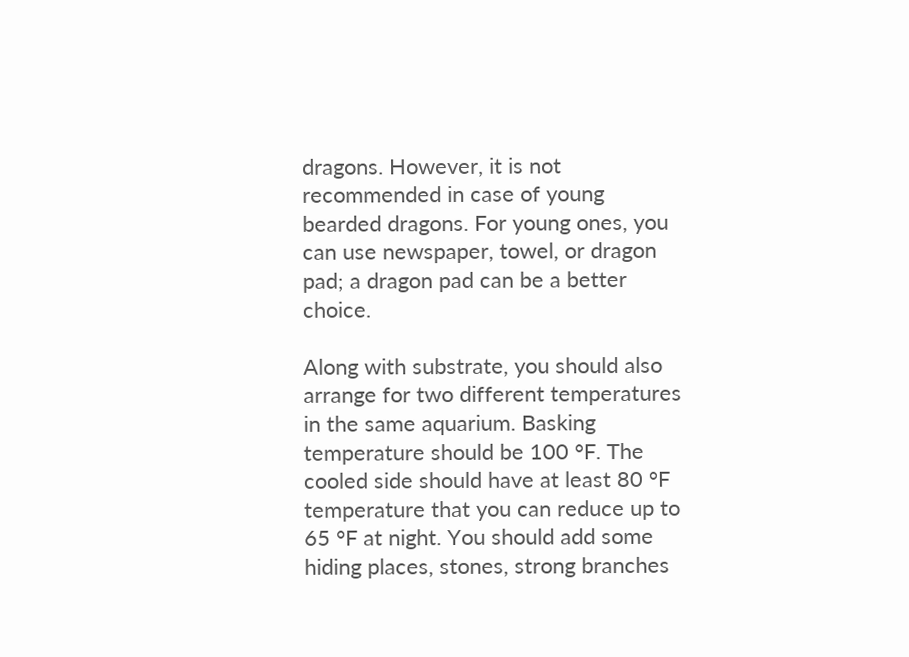dragons. However, it is not recommended in case of young bearded dragons. For young ones, you can use newspaper, towel, or dragon pad; a dragon pad can be a better choice.

Along with substrate, you should also arrange for two different temperatures in the same aquarium. Basking temperature should be 100 °F. The cooled side should have at least 80 °F temperature that you can reduce up to 65 °F at night. You should add some hiding places, stones, strong branches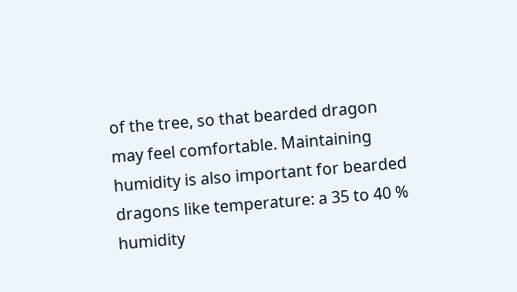of the tree, so that bearded dragon may feel comfortable. Maintaining humidity is also important for bearded dragons like temperature: a 35 to 40 % humidity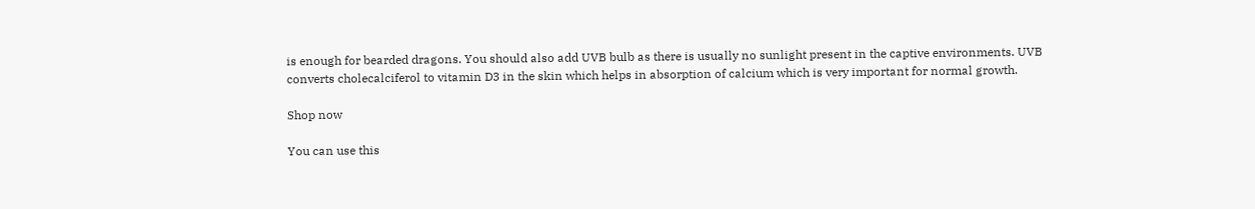is enough for bearded dragons. You should also add UVB bulb as there is usually no sunlight present in the captive environments. UVB converts cholecalciferol to vitamin D3 in the skin which helps in absorption of calcium which is very important for normal growth.

Shop now

You can use this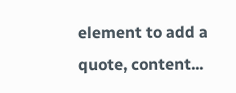element to add a quote, content...